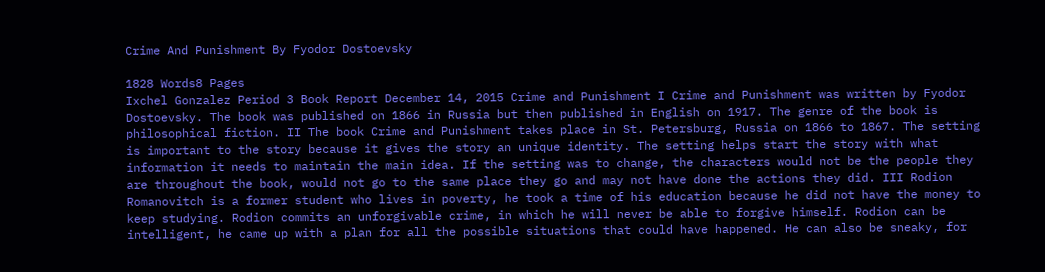Crime And Punishment By Fyodor Dostoevsky

1828 Words8 Pages
Ixchel Gonzalez Period 3 Book Report December 14, 2015 Crime and Punishment I Crime and Punishment was written by Fyodor Dostoevsky. The book was published on 1866 in Russia but then published in English on 1917. The genre of the book is philosophical fiction. II The book Crime and Punishment takes place in St. Petersburg, Russia on 1866 to 1867. The setting is important to the story because it gives the story an unique identity. The setting helps start the story with what information it needs to maintain the main idea. If the setting was to change, the characters would not be the people they are throughout the book, would not go to the same place they go and may not have done the actions they did. III Rodion Romanovitch is a former student who lives in poverty, he took a time of his education because he did not have the money to keep studying. Rodion commits an unforgivable crime, in which he will never be able to forgive himself. Rodion can be intelligent, he came up with a plan for all the possible situations that could have happened. He can also be sneaky, for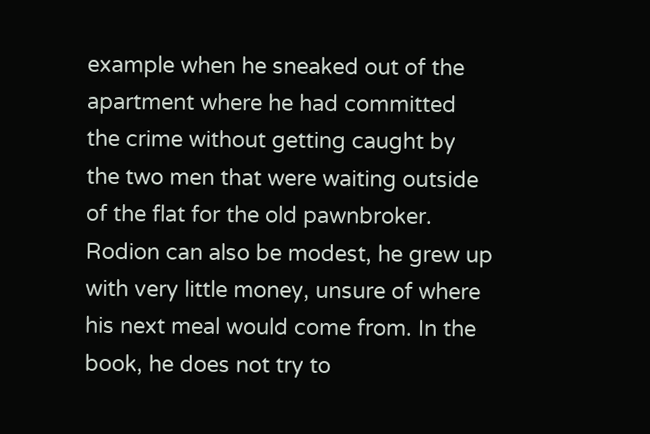example when he sneaked out of the apartment where he had committed the crime without getting caught by the two men that were waiting outside of the flat for the old pawnbroker. Rodion can also be modest, he grew up with very little money, unsure of where his next meal would come from. In the book, he does not try to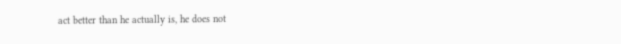act better than he actually is, he does not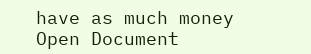have as much money
Open Document